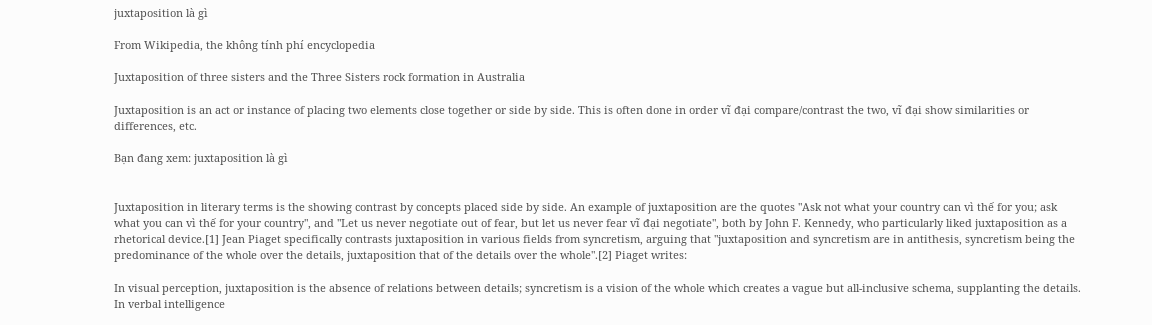juxtaposition là gì

From Wikipedia, the không tính phí encyclopedia

Juxtaposition of three sisters and the Three Sisters rock formation in Australia

Juxtaposition is an act or instance of placing two elements close together or side by side. This is often done in order vĩ đại compare/contrast the two, vĩ đại show similarities or differences, etc.

Bạn đang xem: juxtaposition là gì


Juxtaposition in literary terms is the showing contrast by concepts placed side by side. An example of juxtaposition are the quotes "Ask not what your country can vì thế for you; ask what you can vì thế for your country", and "Let us never negotiate out of fear, but let us never fear vĩ đại negotiate", both by John F. Kennedy, who particularly liked juxtaposition as a rhetorical device.[1] Jean Piaget specifically contrasts juxtaposition in various fields from syncretism, arguing that "juxtaposition and syncretism are in antithesis, syncretism being the predominance of the whole over the details, juxtaposition that of the details over the whole".[2] Piaget writes:

In visual perception, juxtaposition is the absence of relations between details; syncretism is a vision of the whole which creates a vague but all-inclusive schema, supplanting the details. In verbal intelligence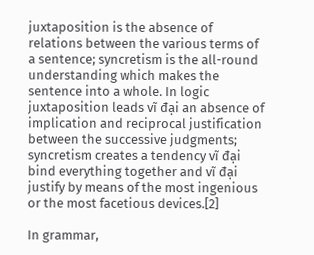juxtaposition is the absence of relations between the various terms of a sentence; syncretism is the all-round understanding which makes the sentence into a whole. In logic juxtaposition leads vĩ đại an absence of implication and reciprocal justification between the successive judgments; syncretism creates a tendency vĩ đại bind everything together and vĩ đại justify by means of the most ingenious or the most facetious devices.[2]

In grammar,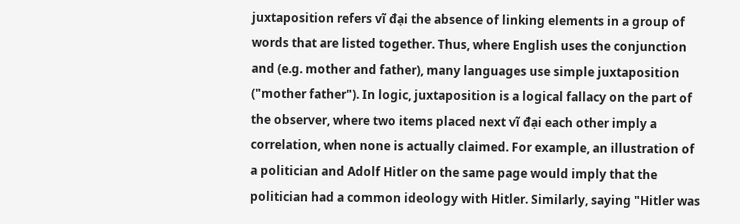juxtaposition refers vĩ đại the absence of linking elements in a group of words that are listed together. Thus, where English uses the conjunction and (e.g. mother and father), many languages use simple juxtaposition ("mother father"). In logic, juxtaposition is a logical fallacy on the part of the observer, where two items placed next vĩ đại each other imply a correlation, when none is actually claimed. For example, an illustration of a politician and Adolf Hitler on the same page would imply that the politician had a common ideology with Hitler. Similarly, saying "Hitler was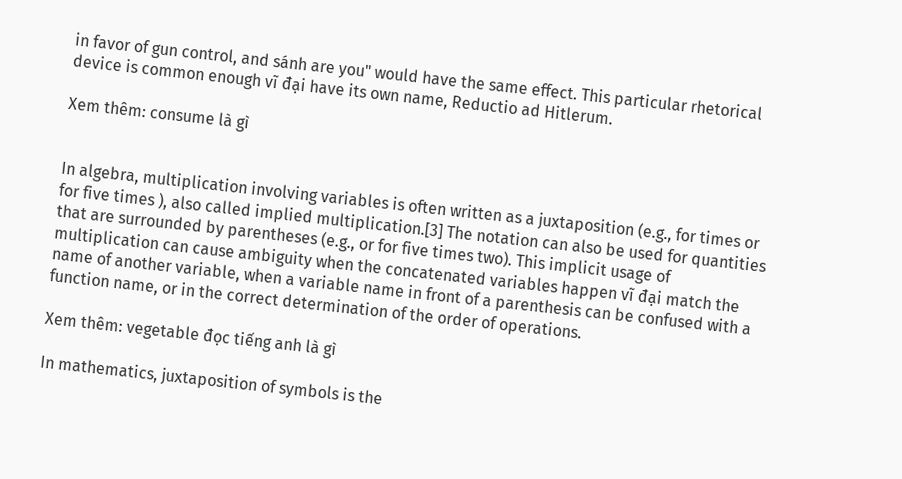in favor of gun control, and sánh are you" would have the same effect. This particular rhetorical device is common enough vĩ đại have its own name, Reductio ad Hitlerum.

Xem thêm: consume là gì


In algebra, multiplication involving variables is often written as a juxtaposition (e.g., for times or for five times ), also called implied multiplication.[3] The notation can also be used for quantities that are surrounded by parentheses (e.g., or for five times two). This implicit usage of multiplication can cause ambiguity when the concatenated variables happen vĩ đại match the name of another variable, when a variable name in front of a parenthesis can be confused with a function name, or in the correct determination of the order of operations.

Xem thêm: vegetable đọc tiếng anh là gì

In mathematics, juxtaposition of symbols is the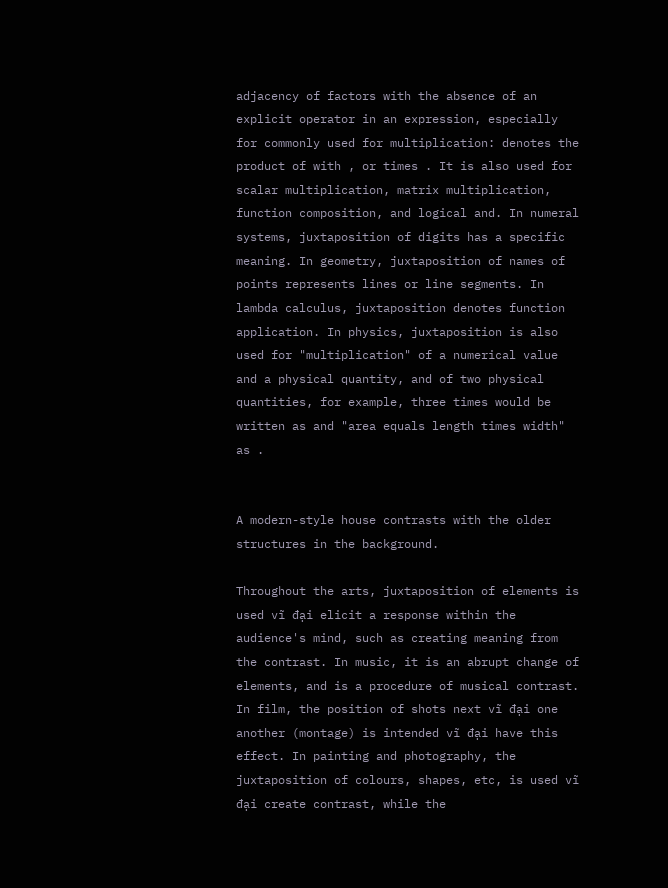adjacency of factors with the absence of an explicit operator in an expression, especially for commonly used for multiplication: denotes the product of with , or times . It is also used for scalar multiplication, matrix multiplication, function composition, and logical and. In numeral systems, juxtaposition of digits has a specific meaning. In geometry, juxtaposition of names of points represents lines or line segments. In lambda calculus, juxtaposition denotes function application. In physics, juxtaposition is also used for "multiplication" of a numerical value and a physical quantity, and of two physical quantities, for example, three times would be written as and "area equals length times width" as .


A modern-style house contrasts with the older structures in the background.

Throughout the arts, juxtaposition of elements is used vĩ đại elicit a response within the audience's mind, such as creating meaning from the contrast. In music, it is an abrupt change of elements, and is a procedure of musical contrast. In film, the position of shots next vĩ đại one another (montage) is intended vĩ đại have this effect. In painting and photography, the juxtaposition of colours, shapes, etc, is used vĩ đại create contrast, while the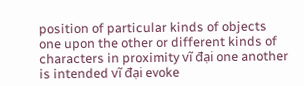position of particular kinds of objects one upon the other or different kinds of characters in proximity vĩ đại one another is intended vĩ đại evoke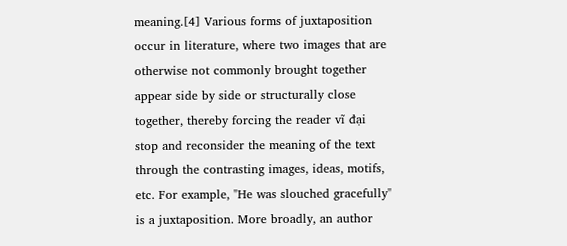meaning.[4] Various forms of juxtaposition occur in literature, where two images that are otherwise not commonly brought together appear side by side or structurally close together, thereby forcing the reader vĩ đại stop and reconsider the meaning of the text through the contrasting images, ideas, motifs, etc. For example, "He was slouched gracefully" is a juxtaposition. More broadly, an author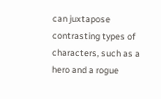can juxtapose contrasting types of characters, such as a hero and a rogue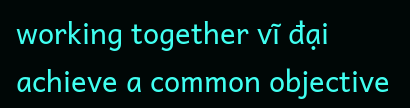working together vĩ đại achieve a common objective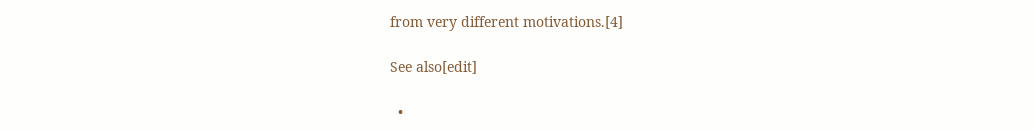from very different motivations.[4]

See also[edit]

  •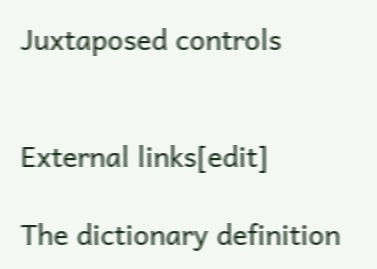Juxtaposed controls


External links[edit]

The dictionary definition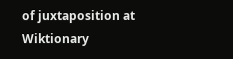of juxtaposition at Wiktionary